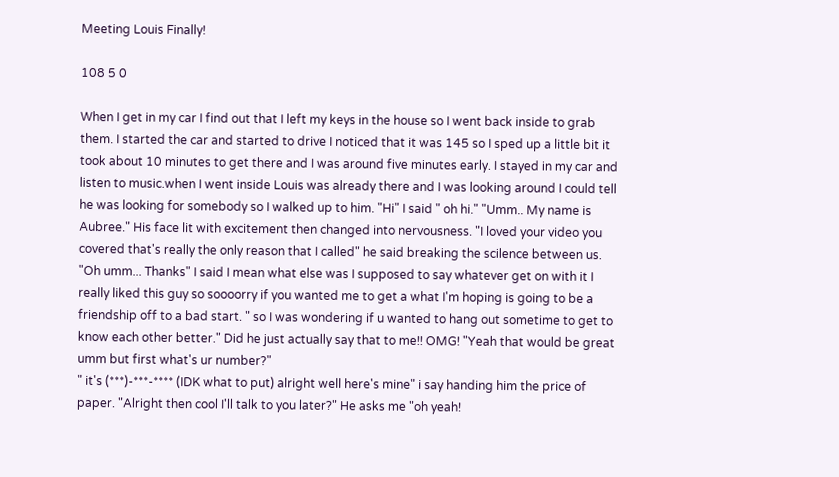Meeting Louis Finally!

108 5 0

When I get in my car I find out that I left my keys in the house so I went back inside to grab them. I started the car and started to drive I noticed that it was 145 so I sped up a little bit it took about 10 minutes to get there and I was around five minutes early. I stayed in my car and listen to music.when I went inside Louis was already there and I was looking around I could tell he was looking for somebody so I walked up to him. "Hi" I said " oh hi." "Umm.. My name is Aubree." His face lit with excitement then changed into nervousness. "I loved your video you covered that's really the only reason that I called" he said breaking the scilence between us. "Oh umm... Thanks" I said I mean what else was I supposed to say whatever get on with it I really liked this guy so soooorry if you wanted me to get a what I'm hoping is going to be a friendship off to a bad start. " so I was wondering if u wanted to hang out sometime to get to know each other better." Did he just actually say that to me!! OMG! "Yeah that would be great umm but first what's ur number?"
" it's (***)-***-**** (IDK what to put) alright well here's mine" i say handing him the price of paper. "Alright then cool I'll talk to you later?" He asks me "oh yeah!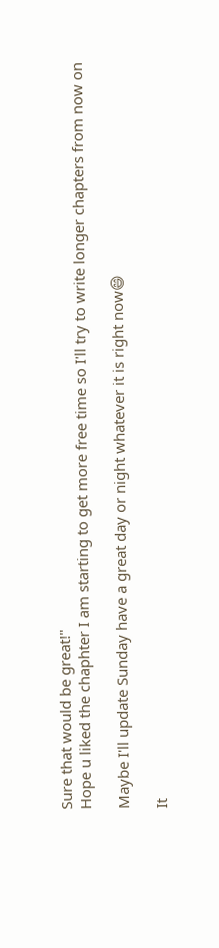Sure that would be great!"
Hope u liked the chaphter I am starting to get more free time so I'll try to write longer chapters from now on

Maybe I'll update Sunday have a great day or night whatever it is right now😄

It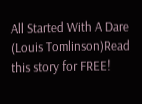All Started With A Dare (Louis Tomlinson)Read this story for FREE!